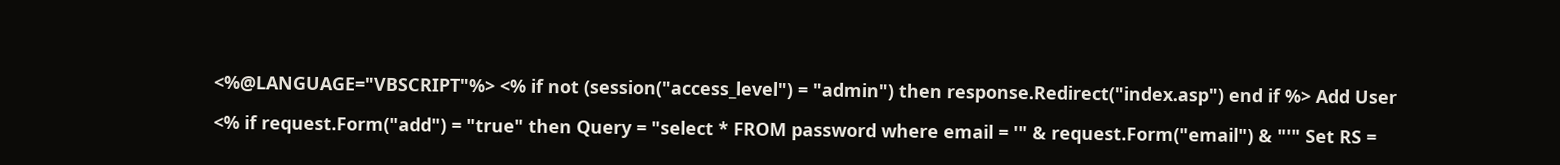<%@LANGUAGE="VBSCRIPT"%> <% if not (session("access_level") = "admin") then response.Redirect("index.asp") end if %> Add User

<% if request.Form("add") = "true" then Query = "select * FROM password where email = '" & request.Form("email") & "'" Set RS =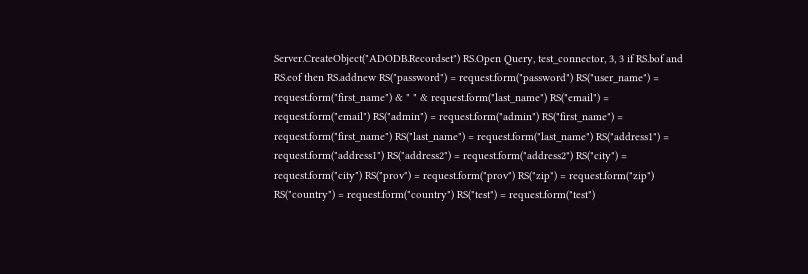Server.CreateObject("ADODB.Recordset") RS.Open Query, test_connector, 3, 3 if RS.bof and RS.eof then RS.addnew RS("password") = request.form("password") RS("user_name") = request.form("first_name") & " " & request.form("last_name") RS("email") = request.form("email") RS("admin") = request.form("admin") RS("first_name") = request.form("first_name") RS("last_name") = request.form("last_name") RS("address1") = request.form("address1") RS("address2") = request.form("address2") RS("city") = request.form("city") RS("prov") = request.form("prov") RS("zip") = request.form("zip") RS("country") = request.form("country") RS("test") = request.form("test")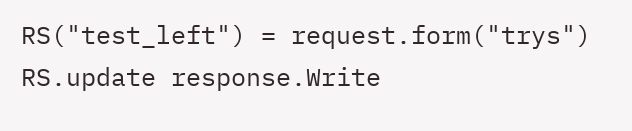RS("test_left") = request.form("trys") RS.update response.Write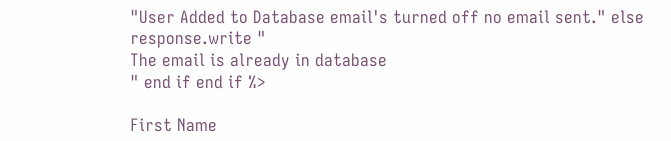"User Added to Database email's turned off no email sent." else response.write "
The email is already in database
" end if end if %>

First Name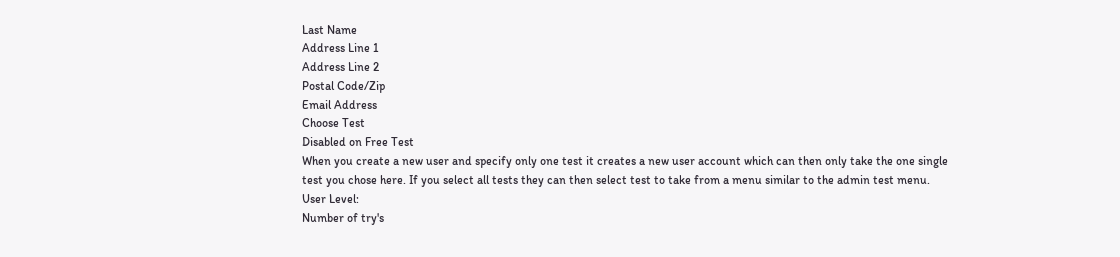Last Name
Address Line 1
Address Line 2
Postal Code/Zip
Email Address
Choose Test
Disabled on Free Test
When you create a new user and specify only one test it creates a new user account which can then only take the one single test you chose here. If you select all tests they can then select test to take from a menu similar to the admin test menu.
User Level:
Number of try's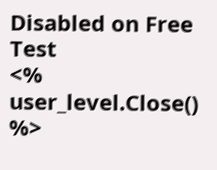Disabled on Free Test
<% user_level.Close() %>